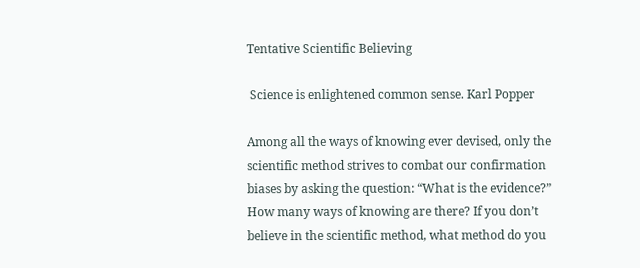Tentative Scientific Believing

 Science is enlightened common sense. Karl Popper

Among all the ways of knowing ever devised, only the scientific method strives to combat our confirmation biases by asking the question: “What is the evidence?” How many ways of knowing are there? If you don’t believe in the scientific method, what method do you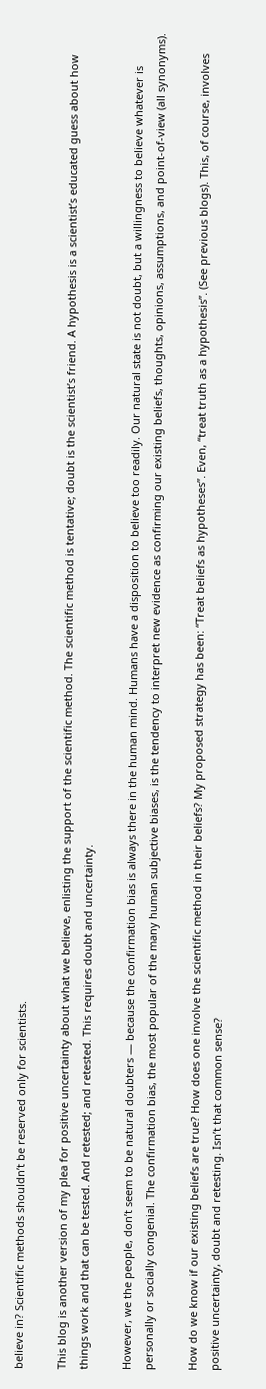believe in? Scientific methods shouldn’t be reserved only for scientists.

This blog is another version of my plea for positive uncertainty about what we believe, enlisting the support of the scientific method. The scientific method is tentative; doubt is the scientist’s friend. A hypothesis is a scientist’s educated guess about how things work and that can be tested. And retested; and retested. This requires doubt and uncertainty.

However, we the people, don’t seem to be natural doubters — because the confirmation bias is always there in the human mind. Humans have a disposition to believe too readily. Our natural state is not doubt, but a willingness to believe whatever is personally or socially congenial. The confirmation bias, the most popular of the many human subjective biases, is the tendency to interpret new evidence as confirming our existing beliefs, thoughts, opinions, assumptions, and point-of-view (all synonyms).

How do we know if our existing beliefs are true? How does one involve the scientific method in their beliefs? My proposed strategy has been: “Treat beliefs as hypotheses”. Even, “treat truth as a hypothesis”. (See previous blogs). This, of course, involves positive uncertainty, doubt and retesting. Isn’t that common sense?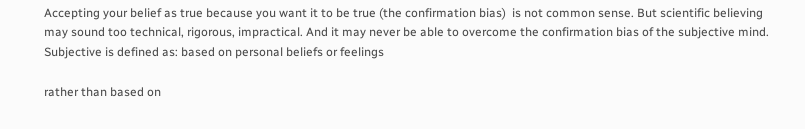Accepting your belief as true because you want it to be true (the confirmation bias)  is not common sense. But scientific believing may sound too technical, rigorous, impractical. And it may never be able to overcome the confirmation bias of the subjective mind. Subjective is defined as: based on personal beliefs or feelings

rather than based on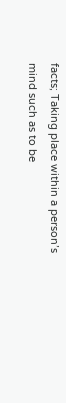facts; Taking place within a person’s mind such as to be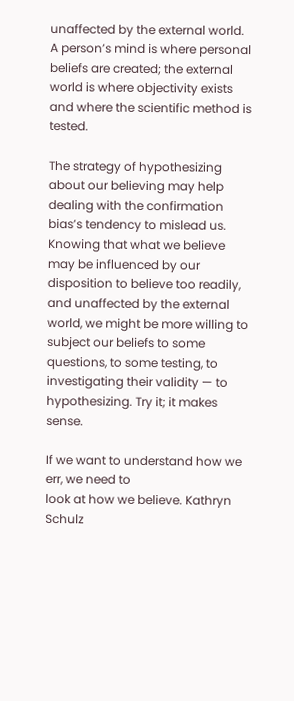unaffected by the external world. A person’s mind is where personal beliefs are created; the external world is where objectivity exists and where the scientific method is tested.

The strategy of hypothesizing about our believing may help dealing with the confirmation bias’s tendency to mislead us. Knowing that what we believe may be influenced by our disposition to believe too readily, and unaffected by the external world, we might be more willing to subject our beliefs to some questions, to some testing, to investigating their validity — to hypothesizing. Try it; it makes sense.

If we want to understand how we err, we need to                                      look at how we believe. Kathryn Schulz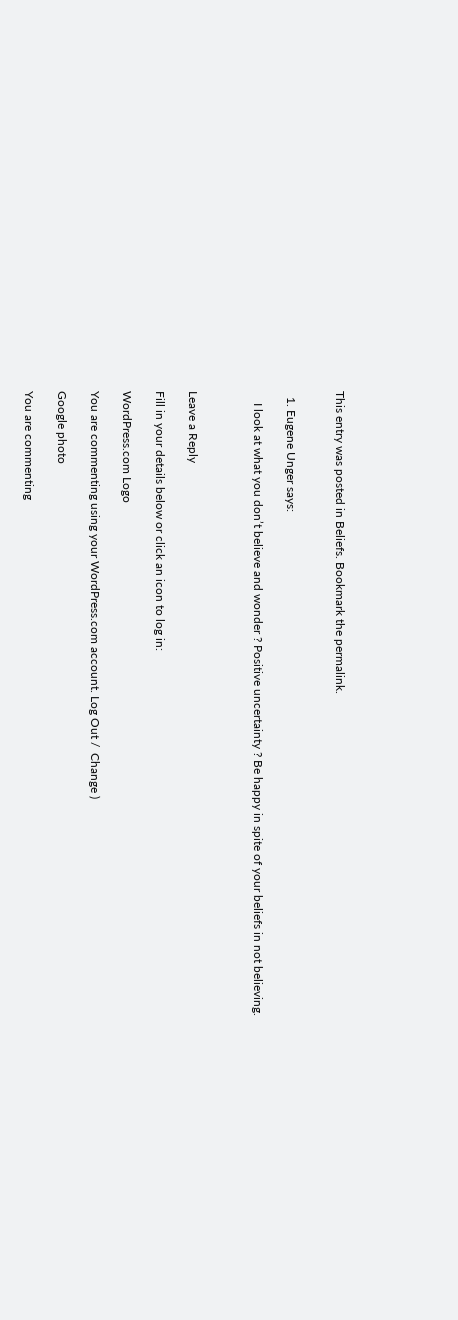This entry was posted in Beliefs. Bookmark the permalink.


  1. Eugene Unger says:

    I look at what you don’t believe and wonder ? Positive uncertainty ? Be happy in spite of your beliefs in not believing.



Leave a Reply

Fill in your details below or click an icon to log in:

WordPress.com Logo

You are commenting using your WordPress.com account. Log Out /  Change )

Google photo

You are commenting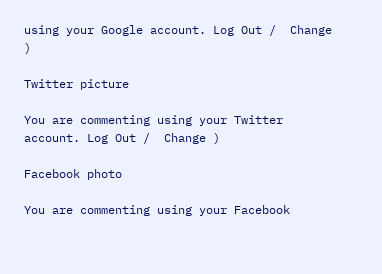using your Google account. Log Out /  Change )

Twitter picture

You are commenting using your Twitter account. Log Out /  Change )

Facebook photo

You are commenting using your Facebook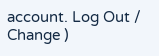account. Log Out /  Change )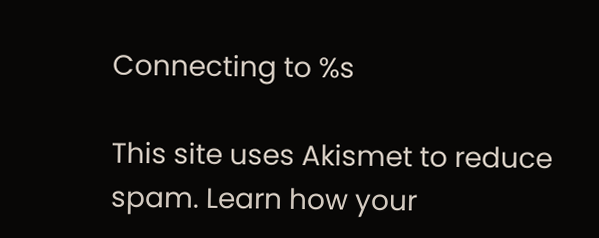Connecting to %s

This site uses Akismet to reduce spam. Learn how your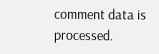comment data is processed.